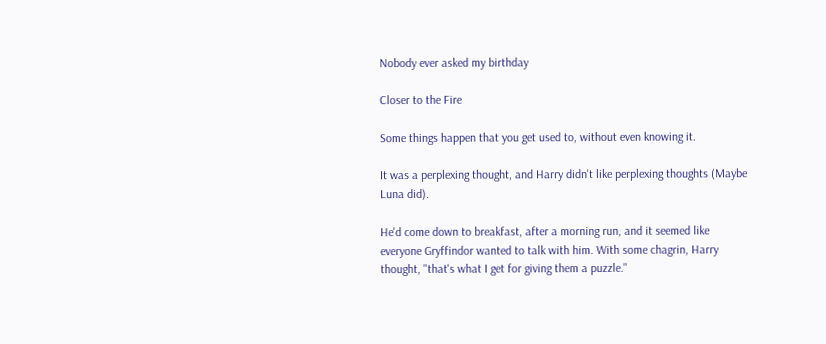Nobody ever asked my birthday

Closer to the Fire

Some things happen that you get used to, without even knowing it.

It was a perplexing thought, and Harry didn't like perplexing thoughts (Maybe Luna did).

He'd come down to breakfast, after a morning run, and it seemed like everyone Gryffindor wanted to talk with him. With some chagrin, Harry thought, "that's what I get for giving them a puzzle."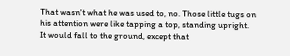That wasn't what he was used to, no. Those little tugs on his attention were like tapping a top, standing upright. It would fall to the ground, except that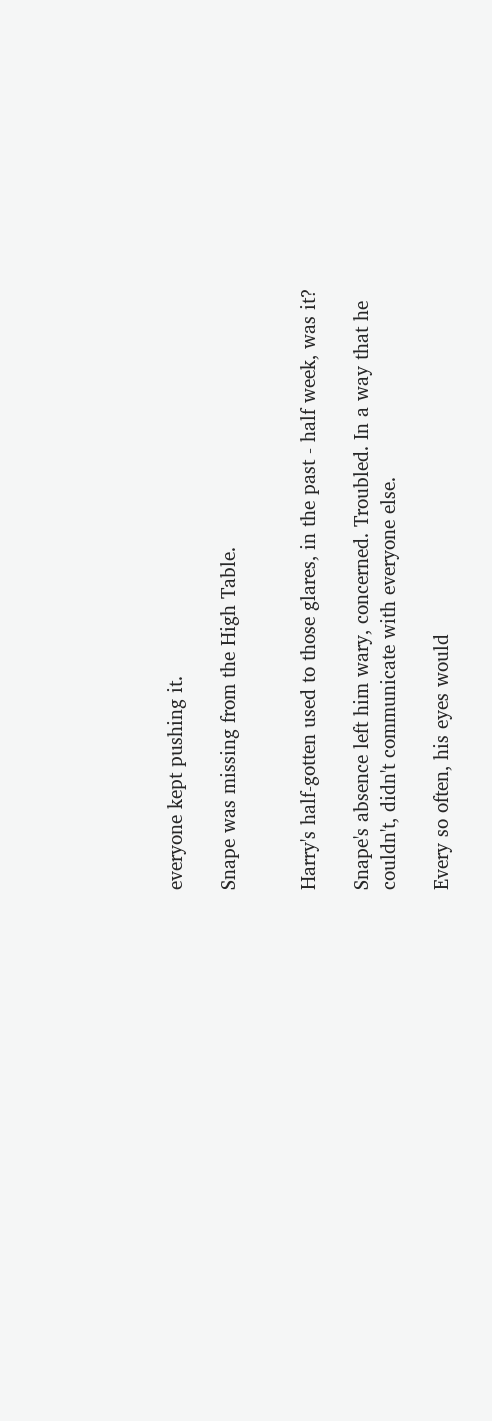everyone kept pushing it.

Snape was missing from the High Table.


Harry's half-gotten used to those glares, in the past - half week, was it?

Snape's absence left him wary, concerned. Troubled. In a way that he couldn't, didn't communicate with everyone else.

Every so often, his eyes would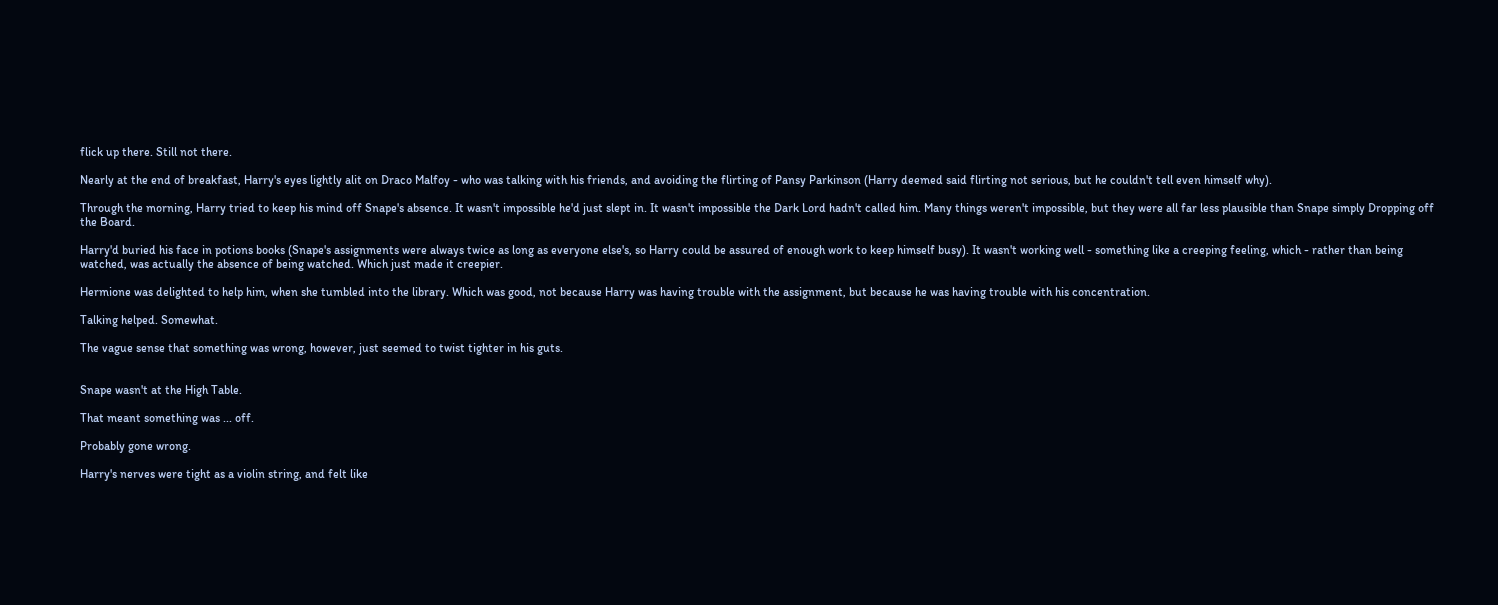flick up there. Still not there.

Nearly at the end of breakfast, Harry's eyes lightly alit on Draco Malfoy - who was talking with his friends, and avoiding the flirting of Pansy Parkinson (Harry deemed said flirting not serious, but he couldn't tell even himself why).

Through the morning, Harry tried to keep his mind off Snape's absence. It wasn't impossible he'd just slept in. It wasn't impossible the Dark Lord hadn't called him. Many things weren't impossible, but they were all far less plausible than Snape simply Dropping off the Board.

Harry'd buried his face in potions books (Snape's assignments were always twice as long as everyone else's, so Harry could be assured of enough work to keep himself busy). It wasn't working well - something like a creeping feeling, which - rather than being watched, was actually the absence of being watched. Which just made it creepier.

Hermione was delighted to help him, when she tumbled into the library. Which was good, not because Harry was having trouble with the assignment, but because he was having trouble with his concentration.

Talking helped. Somewhat.

The vague sense that something was wrong, however, just seemed to twist tighter in his guts.


Snape wasn't at the High Table.

That meant something was ... off.

Probably gone wrong.

Harry's nerves were tight as a violin string, and felt like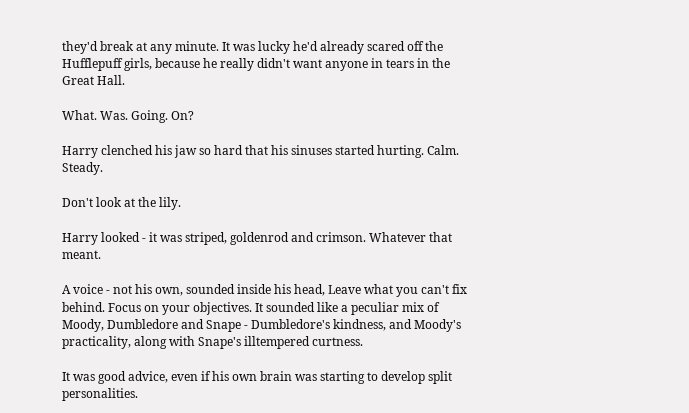they'd break at any minute. It was lucky he'd already scared off the Hufflepuff girls, because he really didn't want anyone in tears in the Great Hall.

What. Was. Going. On?

Harry clenched his jaw so hard that his sinuses started hurting. Calm. Steady.

Don't look at the lily.

Harry looked - it was striped, goldenrod and crimson. Whatever that meant.

A voice - not his own, sounded inside his head, Leave what you can't fix behind. Focus on your objectives. It sounded like a peculiar mix of Moody, Dumbledore and Snape - Dumbledore's kindness, and Moody's practicality, along with Snape's illtempered curtness.

It was good advice, even if his own brain was starting to develop split personalities.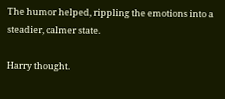The humor helped, rippling the emotions into a steadier, calmer state.

Harry thought.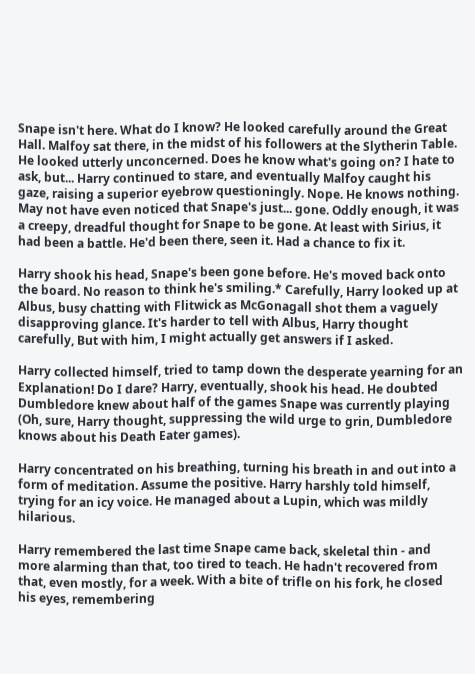Snape isn't here. What do I know? He looked carefully around the Great Hall. Malfoy sat there, in the midst of his followers at the Slytherin Table. He looked utterly unconcerned. Does he know what's going on? I hate to ask, but... Harry continued to stare, and eventually Malfoy caught his gaze, raising a superior eyebrow questioningly. Nope. He knows nothing. May not have even noticed that Snape's just... gone. Oddly enough, it was a creepy, dreadful thought for Snape to be gone. At least with Sirius, it had been a battle. He'd been there, seen it. Had a chance to fix it.

Harry shook his head, Snape's been gone before. He's moved back onto the board. No reason to think he's smiling.* Carefully, Harry looked up at Albus, busy chatting with Flitwick as McGonagall shot them a vaguely disapproving glance. It's harder to tell with Albus, Harry thought carefully, But with him, I might actually get answers if I asked.

Harry collected himself, tried to tamp down the desperate yearning for an Explanation! Do I dare? Harry, eventually, shook his head. He doubted Dumbledore knew about half of the games Snape was currently playing (Oh, sure, Harry thought, suppressing the wild urge to grin, Dumbledore knows about his Death Eater games).

Harry concentrated on his breathing, turning his breath in and out into a form of meditation. Assume the positive. Harry harshly told himself, trying for an icy voice. He managed about a Lupin, which was mildly hilarious.

Harry remembered the last time Snape came back, skeletal thin - and more alarming than that, too tired to teach. He hadn't recovered from that, even mostly, for a week. With a bite of trifle on his fork, he closed his eyes, remembering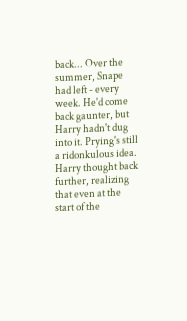back... Over the summer, Snape had left - every week. He'd come back gaunter, but Harry hadn't dug into it. Prying's still a ridonkulous idea. Harry thought back further, realizing that even at the start of the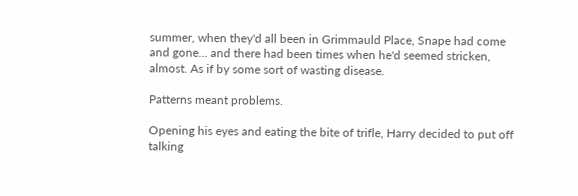summer, when they'd all been in Grimmauld Place, Snape had come and gone... and there had been times when he'd seemed stricken, almost. As if by some sort of wasting disease.

Patterns meant problems.

Opening his eyes and eating the bite of trifle, Harry decided to put off talking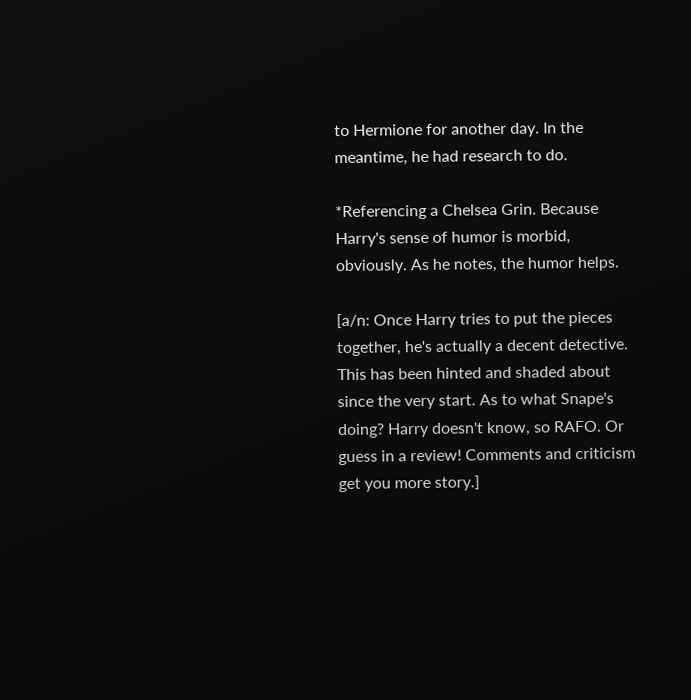to Hermione for another day. In the meantime, he had research to do.

*Referencing a Chelsea Grin. Because Harry's sense of humor is morbid, obviously. As he notes, the humor helps.

[a/n: Once Harry tries to put the pieces together, he's actually a decent detective. This has been hinted and shaded about since the very start. As to what Snape's doing? Harry doesn't know, so RAFO. Or guess in a review! Comments and criticism get you more story.]